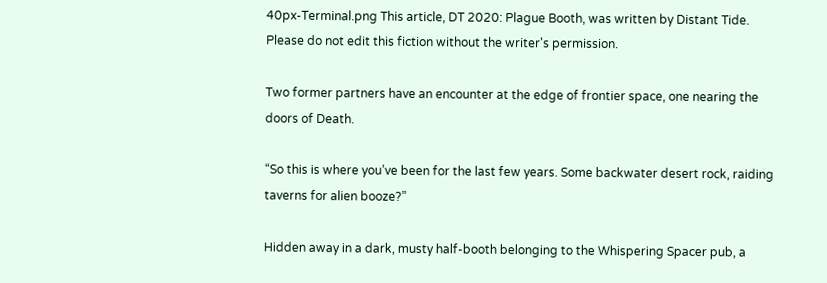40px-Terminal.png This article, DT 2020: Plague Booth, was written by Distant Tide. Please do not edit this fiction without the writer's permission.

Two former partners have an encounter at the edge of frontier space, one nearing the doors of Death.

“So this is where you’ve been for the last few years. Some backwater desert rock, raiding taverns for alien booze?”

Hidden away in a dark, musty half-booth belonging to the Whispering Spacer pub, a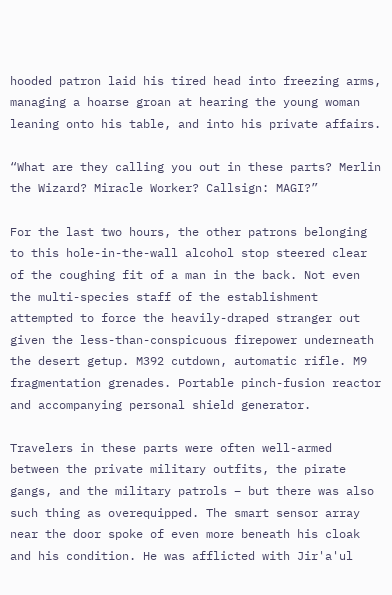hooded patron laid his tired head into freezing arms, managing a hoarse groan at hearing the young woman leaning onto his table, and into his private affairs.

“What are they calling you out in these parts? Merlin the Wizard? Miracle Worker? Callsign: MAGI?”

For the last two hours, the other patrons belonging to this hole-in-the-wall alcohol stop steered clear of the coughing fit of a man in the back. Not even the multi-species staff of the establishment attempted to force the heavily-draped stranger out given the less-than-conspicuous firepower underneath the desert getup. M392 cutdown, automatic rifle. M9 fragmentation grenades. Portable pinch-fusion reactor and accompanying personal shield generator.

Travelers in these parts were often well-armed between the private military outfits, the pirate gangs, and the military patrols – but there was also such thing as overequipped. The smart sensor array near the door spoke of even more beneath his cloak and his condition. He was afflicted with Jir'a'ul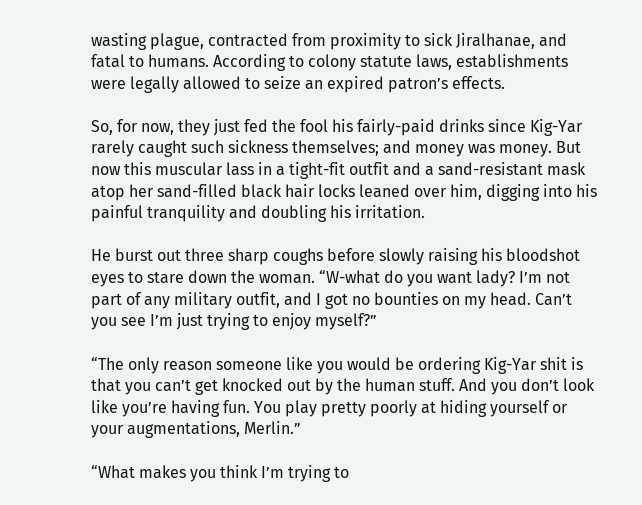wasting plague, contracted from proximity to sick Jiralhanae, and fatal to humans. According to colony statute laws, establishments were legally allowed to seize an expired patron’s effects.

So, for now, they just fed the fool his fairly-paid drinks since Kig-Yar rarely caught such sickness themselves; and money was money. But now this muscular lass in a tight-fit outfit and a sand-resistant mask atop her sand-filled black hair locks leaned over him, digging into his painful tranquility and doubling his irritation.

He burst out three sharp coughs before slowly raising his bloodshot eyes to stare down the woman. “W-what do you want lady? I’m not part of any military outfit, and I got no bounties on my head. Can’t you see I’m just trying to enjoy myself?”

“The only reason someone like you would be ordering Kig-Yar shit is that you can’t get knocked out by the human stuff. And you don’t look like you’re having fun. You play pretty poorly at hiding yourself or your augmentations, Merlin.”

“What makes you think I’m trying to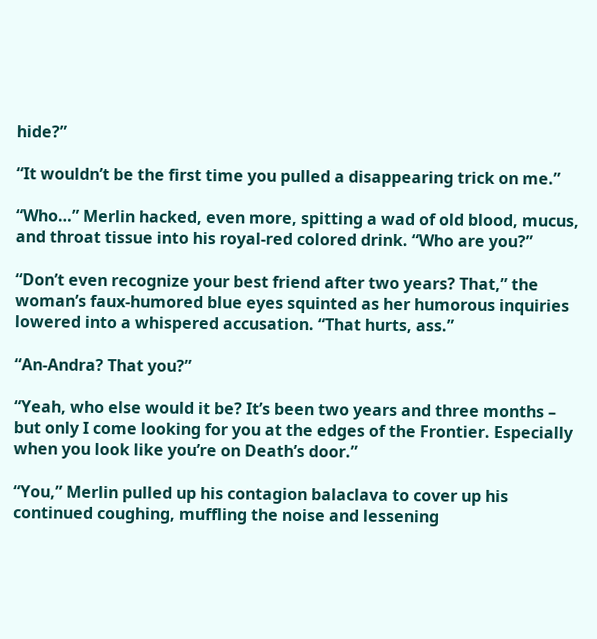hide?”

“It wouldn’t be the first time you pulled a disappearing trick on me.”

“Who…” Merlin hacked, even more, spitting a wad of old blood, mucus, and throat tissue into his royal-red colored drink. “Who are you?”

“Don’t even recognize your best friend after two years? That,” the woman’s faux-humored blue eyes squinted as her humorous inquiries lowered into a whispered accusation. “That hurts, ass.”

“An-Andra? That you?”

“Yeah, who else would it be? It’s been two years and three months – but only I come looking for you at the edges of the Frontier. Especially when you look like you’re on Death’s door.”

“You,” Merlin pulled up his contagion balaclava to cover up his continued coughing, muffling the noise and lessening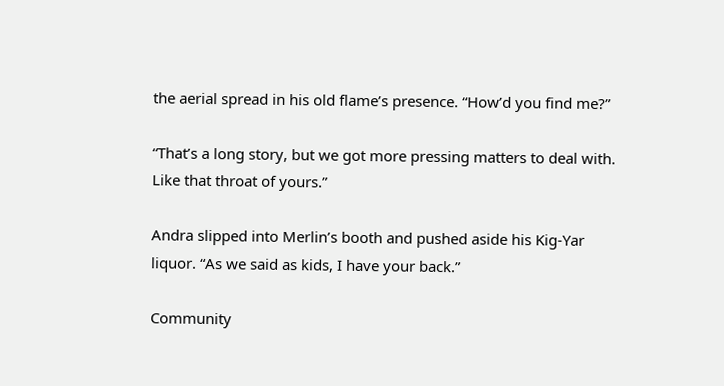the aerial spread in his old flame’s presence. “How’d you find me?”

“That’s a long story, but we got more pressing matters to deal with. Like that throat of yours.”

Andra slipped into Merlin’s booth and pushed aside his Kig-Yar liquor. “As we said as kids, I have your back.”

Community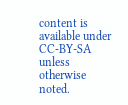content is available under CC-BY-SA unless otherwise noted.